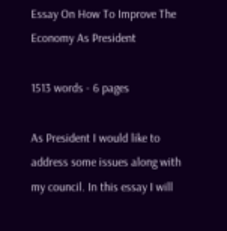Essay On How To Improve The Economy As President

1513 words - 6 pages

As President I would like to address some issues along with my council. In this essay I will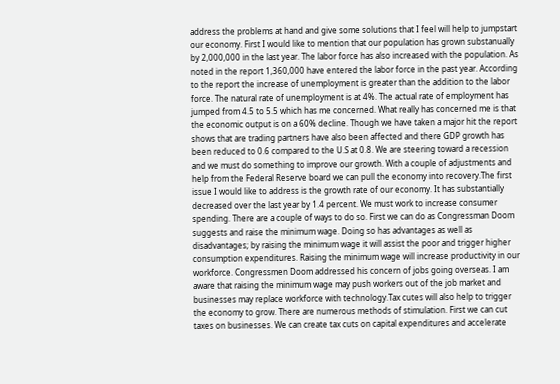address the problems at hand and give some solutions that I feel will help to jumpstart our economy. First I would like to mention that our population has grown substanually by 2,000,000 in the last year. The labor force has also increased with the population. As noted in the report 1,360,000 have entered the labor force in the past year. According to the report the increase of unemployment is greater than the addition to the labor force. The natural rate of unemployment is at 4%. The actual rate of employment has jumped from 4.5 to 5.5 which has me concerned. What really has concerned me is that the economic output is on a 60% decline. Though we have taken a major hit the report shows that are trading partners have also been affected and there GDP growth has been reduced to 0.6 compared to the U.S at 0.8. We are steering toward a recession and we must do something to improve our growth. With a couple of adjustments and help from the Federal Reserve board we can pull the economy into recovery.The first issue I would like to address is the growth rate of our economy. It has substantially decreased over the last year by 1.4 percent. We must work to increase consumer spending. There are a couple of ways to do so. First we can do as Congressman Doom suggests and raise the minimum wage. Doing so has advantages as well as disadvantages; by raising the minimum wage it will assist the poor and trigger higher consumption expenditures. Raising the minimum wage will increase productivity in our workforce. Congressmen Doom addressed his concern of jobs going overseas. I am aware that raising the minimum wage may push workers out of the job market and businesses may replace workforce with technology.Tax cutes will also help to trigger the economy to grow. There are numerous methods of stimulation. First we can cut taxes on businesses. We can create tax cuts on capital expenditures and accelerate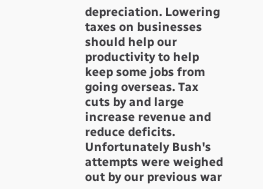depreciation. Lowering taxes on businesses should help our productivity to help keep some jobs from going overseas. Tax cuts by and large increase revenue and reduce deficits. Unfortunately Bush's attempts were weighed out by our previous war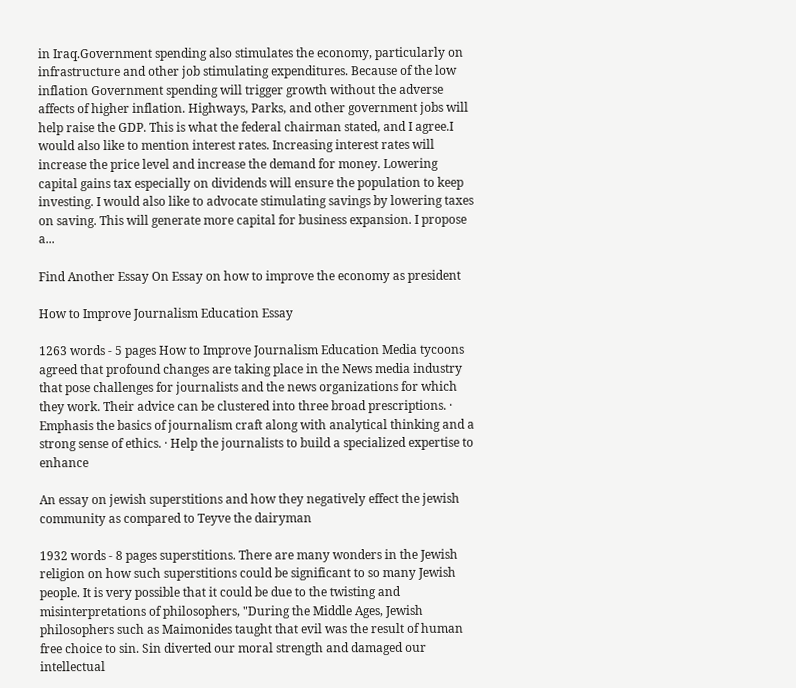in Iraq.Government spending also stimulates the economy, particularly on infrastructure and other job stimulating expenditures. Because of the low inflation Government spending will trigger growth without the adverse affects of higher inflation. Highways, Parks, and other government jobs will help raise the GDP. This is what the federal chairman stated, and I agree.I would also like to mention interest rates. Increasing interest rates will increase the price level and increase the demand for money. Lowering capital gains tax especially on dividends will ensure the population to keep investing. I would also like to advocate stimulating savings by lowering taxes on saving. This will generate more capital for business expansion. I propose a...

Find Another Essay On Essay on how to improve the economy as president

How to Improve Journalism Education Essay

1263 words - 5 pages How to Improve Journalism Education Media tycoons agreed that profound changes are taking place in the News media industry that pose challenges for journalists and the news organizations for which they work. Their advice can be clustered into three broad prescriptions. · Emphasis the basics of journalism craft along with analytical thinking and a strong sense of ethics. · Help the journalists to build a specialized expertise to enhance

An essay on jewish superstitions and how they negatively effect the jewish community as compared to Teyve the dairyman

1932 words - 8 pages superstitions. There are many wonders in the Jewish religion on how such superstitions could be significant to so many Jewish people. It is very possible that it could be due to the twisting and misinterpretations of philosophers, "During the Middle Ages, Jewish philosophers such as Maimonides taught that evil was the result of human free choice to sin. Sin diverted our moral strength and damaged our intellectual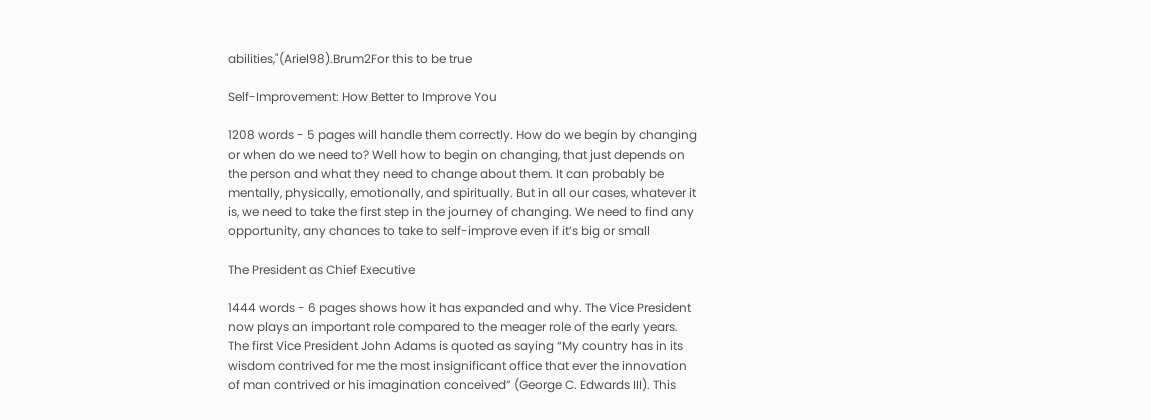abilities,"(Ariel98).Brum2For this to be true

Self-Improvement: How Better to Improve You

1208 words - 5 pages will handle them correctly. How do we begin by changing or when do we need to? Well how to begin on changing, that just depends on the person and what they need to change about them. It can probably be mentally, physically, emotionally, and spiritually. But in all our cases, whatever it is, we need to take the first step in the journey of changing. We need to find any opportunity, any chances to take to self-improve even if it’s big or small

The President as Chief Executive

1444 words - 6 pages shows how it has expanded and why. The Vice President now plays an important role compared to the meager role of the early years. The first Vice President John Adams is quoted as saying “My country has in its wisdom contrived for me the most insignificant office that ever the innovation of man contrived or his imagination conceived” (George C. Edwards III). This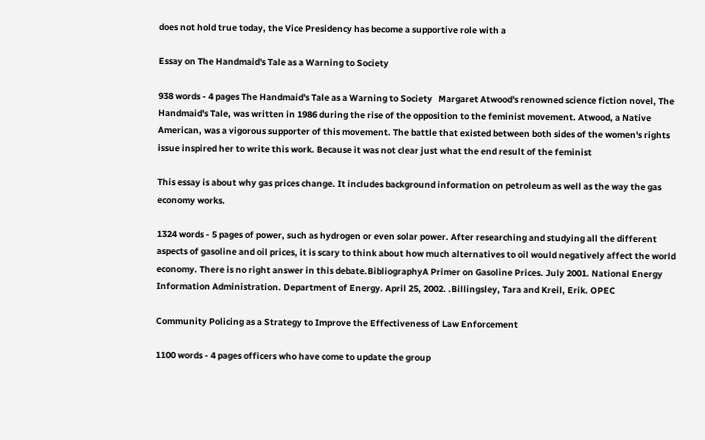does not hold true today, the Vice Presidency has become a supportive role with a

Essay on The Handmaid's Tale as a Warning to Society

938 words - 4 pages The Handmaid's Tale as a Warning to Society   Margaret Atwood's renowned science fiction novel, The Handmaid's Tale, was written in 1986 during the rise of the opposition to the feminist movement. Atwood, a Native American, was a vigorous supporter of this movement. The battle that existed between both sides of the women's rights issue inspired her to write this work. Because it was not clear just what the end result of the feminist

This essay is about why gas prices change. It includes background information on petroleum as well as the way the gas economy works.

1324 words - 5 pages of power, such as hydrogen or even solar power. After researching and studying all the different aspects of gasoline and oil prices, it is scary to think about how much alternatives to oil would negatively affect the world economy. There is no right answer in this debate.BibliographyA Primer on Gasoline Prices. July 2001. National Energy Information Administration. Department of Energy. April 25, 2002. .Billingsley, Tara and Kreil, Erik. OPEC

Community Policing as a Strategy to Improve the Effectiveness of Law Enforcement

1100 words - 4 pages officers who have come to update the group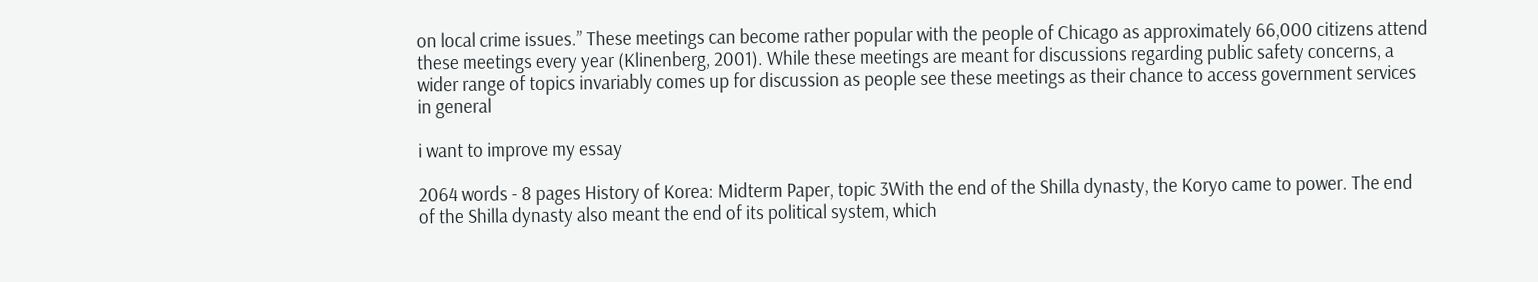on local crime issues.” These meetings can become rather popular with the people of Chicago as approximately 66,000 citizens attend these meetings every year (Klinenberg, 2001). While these meetings are meant for discussions regarding public safety concerns, a wider range of topics invariably comes up for discussion as people see these meetings as their chance to access government services in general

i want to improve my essay

2064 words - 8 pages History of Korea: Midterm Paper, topic 3With the end of the Shilla dynasty, the Koryo came to power. The end of the Shilla dynasty also meant the end of its political system, which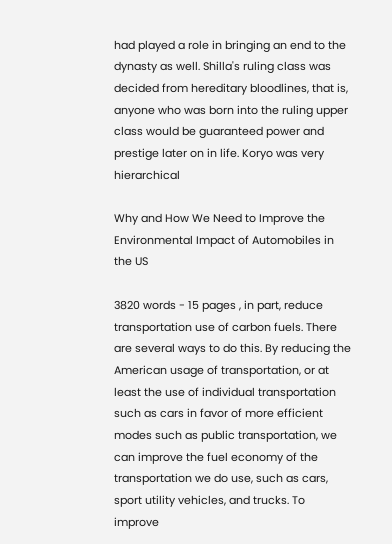had played a role in bringing an end to the dynasty as well. Shilla's ruling class was decided from hereditary bloodlines, that is, anyone who was born into the ruling upper class would be guaranteed power and prestige later on in life. Koryo was very hierarchical

Why and How We Need to Improve the Environmental Impact of Automobiles in the US

3820 words - 15 pages , in part, reduce transportation use of carbon fuels. There are several ways to do this. By reducing the American usage of transportation, or at least the use of individual transportation such as cars in favor of more efficient modes such as public transportation, we can improve the fuel economy of the transportation we do use, such as cars, sport utility vehicles, and trucks. To improve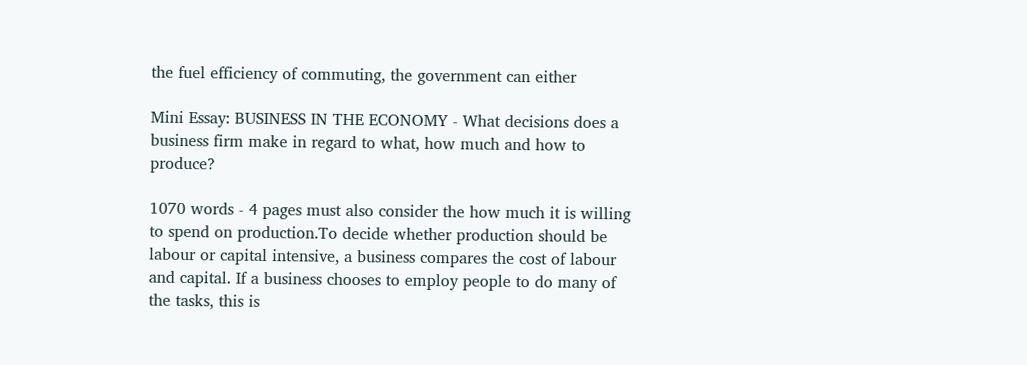the fuel efficiency of commuting, the government can either

Mini Essay: BUSINESS IN THE ECONOMY - What decisions does a business firm make in regard to what, how much and how to produce?

1070 words - 4 pages must also consider the how much it is willing to spend on production.To decide whether production should be labour or capital intensive, a business compares the cost of labour and capital. If a business chooses to employ people to do many of the tasks, this is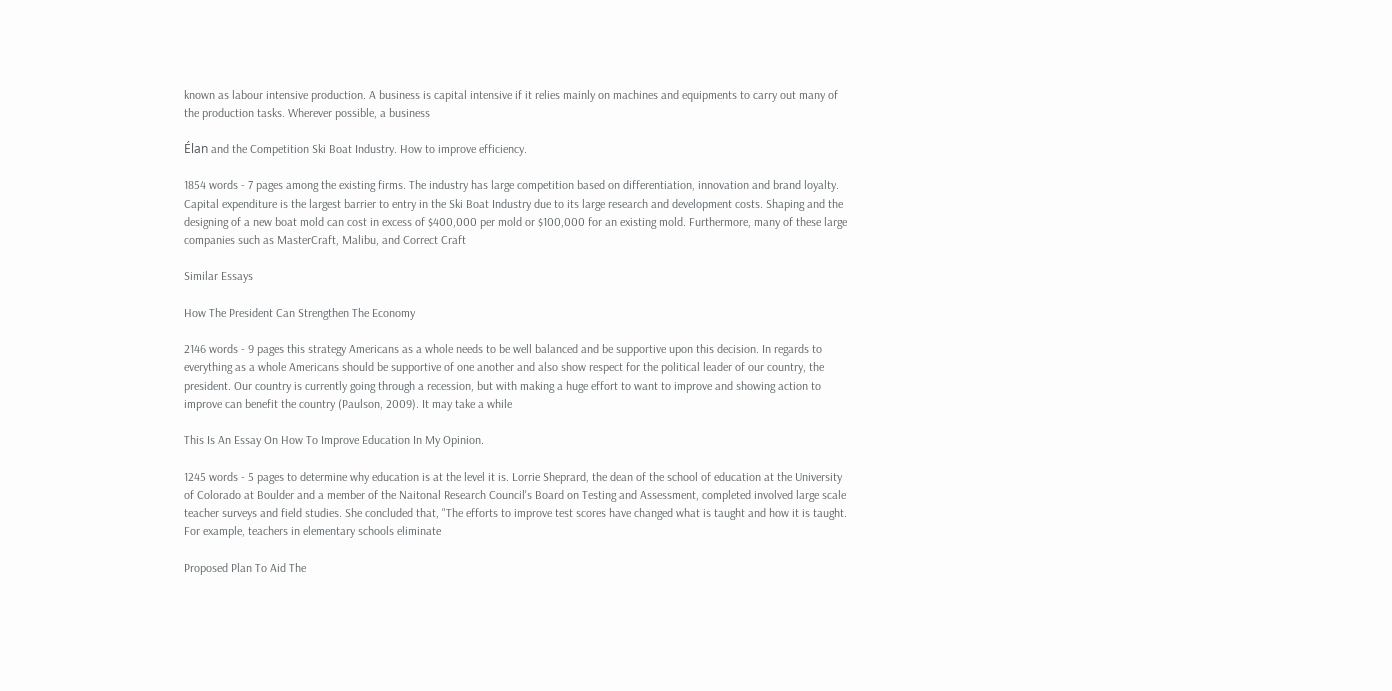known as labour intensive production. A business is capital intensive if it relies mainly on machines and equipments to carry out many of the production tasks. Wherever possible, a business

Élan and the Competition Ski Boat Industry. How to improve efficiency.

1854 words - 7 pages among the existing firms. The industry has large competition based on differentiation, innovation and brand loyalty. Capital expenditure is the largest barrier to entry in the Ski Boat Industry due to its large research and development costs. Shaping and the designing of a new boat mold can cost in excess of $400,000 per mold or $100,000 for an existing mold. Furthermore, many of these large companies such as MasterCraft, Malibu, and Correct Craft

Similar Essays

How The President Can Strengthen The Economy

2146 words - 9 pages this strategy Americans as a whole needs to be well balanced and be supportive upon this decision. In regards to everything as a whole Americans should be supportive of one another and also show respect for the political leader of our country, the president. Our country is currently going through a recession, but with making a huge effort to want to improve and showing action to improve can benefit the country (Paulson, 2009). It may take a while

This Is An Essay On How To Improve Education In My Opinion.

1245 words - 5 pages to determine why education is at the level it is. Lorrie Sheprard, the dean of the school of education at the University of Colorado at Boulder and a member of the Naitonal Research Council's Board on Testing and Assessment, completed involved large scale teacher surveys and field studies. She concluded that, "The efforts to improve test scores have changed what is taught and how it is taught. For example, teachers in elementary schools eliminate

Proposed Plan To Aid The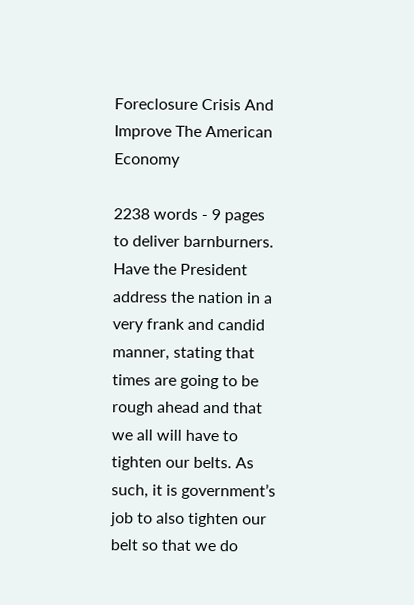Foreclosure Crisis And Improve The American Economy

2238 words - 9 pages to deliver barnburners. Have the President address the nation in a very frank and candid manner, stating that times are going to be rough ahead and that we all will have to tighten our belts. As such, it is government’s job to also tighten our belt so that we do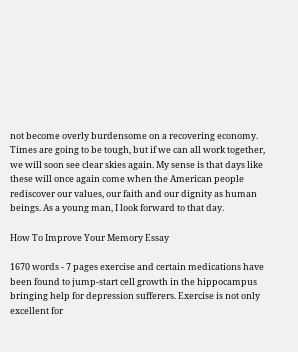not become overly burdensome on a recovering economy. Times are going to be tough, but if we can all work together, we will soon see clear skies again. My sense is that days like these will once again come when the American people rediscover our values, our faith and our dignity as human beings. As a young man, I look forward to that day.

How To Improve Your Memory Essay

1670 words - 7 pages exercise and certain medications have been found to jump-start cell growth in the hippocampus bringing help for depression sufferers. Exercise is not only excellent for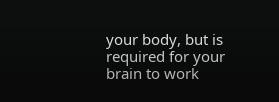your body, but is required for your brain to work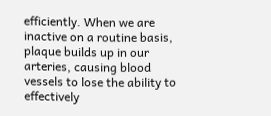efficiently. When we are inactive on a routine basis, plaque builds up in our arteries, causing blood vessels to lose the ability to effectively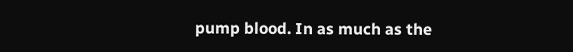pump blood. In as much as the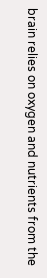brain relies on oxygen and nutrients from the